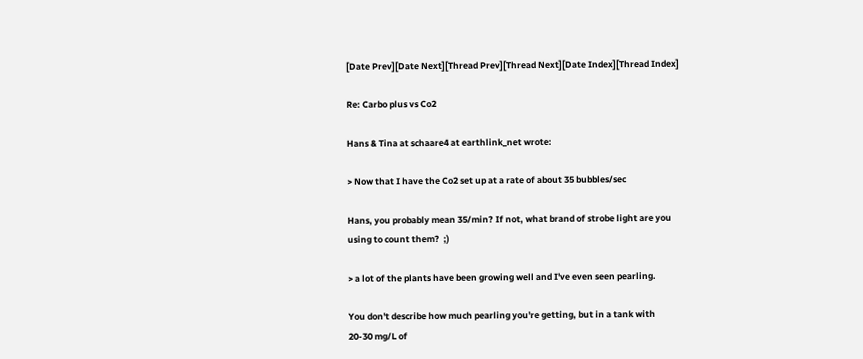[Date Prev][Date Next][Thread Prev][Thread Next][Date Index][Thread Index]

Re: Carbo plus vs Co2

Hans & Tina at schaare4 at earthlink_net wrote:

> Now that I have the Co2 set up at a rate of about 35 bubbles/sec

Hans, you probably mean 35/min? If not, what brand of strobe light are you
using to count them?  ;)

> a lot of the plants have been growing well and I've even seen pearling.

You don't describe how much pearling you're getting, but in a tank with
20-30 mg/L of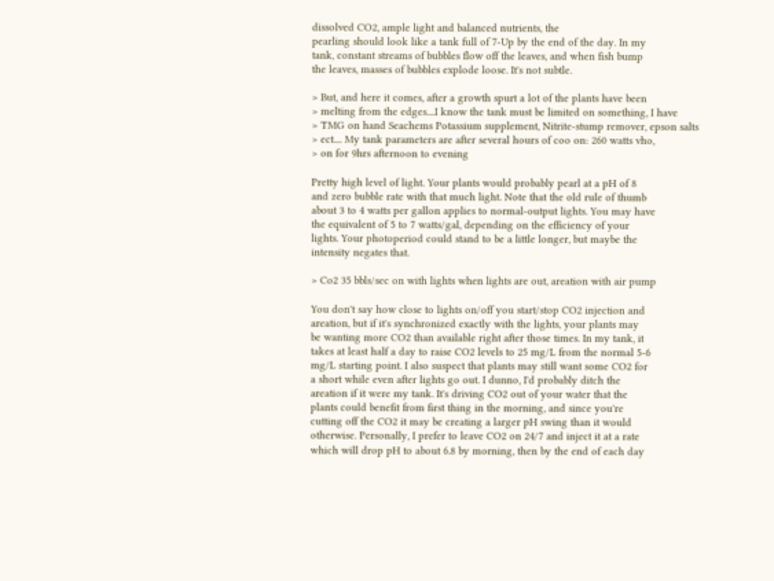dissolved CO2, ample light and balanced nutrients, the
pearling should look like a tank full of 7-Up by the end of the day. In my
tank, constant streams of bubbles flow off the leaves, and when fish bump
the leaves, masses of bubbles explode loose. It's not subtle.

> But, and here it comes, after a growth spurt a lot of the plants have been
> melting from the edges....I know the tank must be limited on something, I have
> TMG on hand Seachems Potassium supplement, Nitrite-stump remover, epson salts
> ect.... My tank parameters are after several hours of coo on: 260 watts vho,
> on for 9hrs afternoon to evening

Pretty high level of light. Your plants would probably pearl at a pH of 8
and zero bubble rate with that much light. Note that the old rule of thumb
about 3 to 4 watts per gallon applies to normal-output lights. You may have
the equivalent of 5 to 7 watts/gal, depending on the efficiency of your
lights. Your photoperiod could stand to be a little longer, but maybe the
intensity negates that.

> Co2 35 bbls/sec on with lights when lights are out, areation with air pump

You don't say how close to lights on/off you start/stop CO2 injection and
areation, but if it's synchronized exactly with the lights, your plants may
be wanting more CO2 than available right after those times. In my tank, it
takes at least half a day to raise CO2 levels to 25 mg/L from the normal 5-6
mg/L starting point. I also suspect that plants may still want some CO2 for
a short while even after lights go out. I dunno, I'd probably ditch the
areation if it were my tank. It's driving CO2 out of your water that the
plants could benefit from first thing in the morning, and since you're
cutting off the CO2 it may be creating a larger pH swing than it would
otherwise. Personally, I prefer to leave CO2 on 24/7 and inject it at a rate
which will drop pH to about 6.8 by morning, then by the end of each day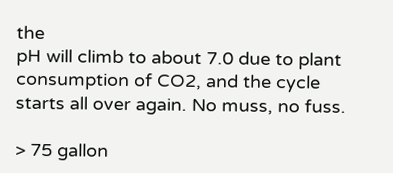the
pH will climb to about 7.0 due to plant consumption of CO2, and the cycle
starts all over again. No muss, no fuss.

> 75 gallon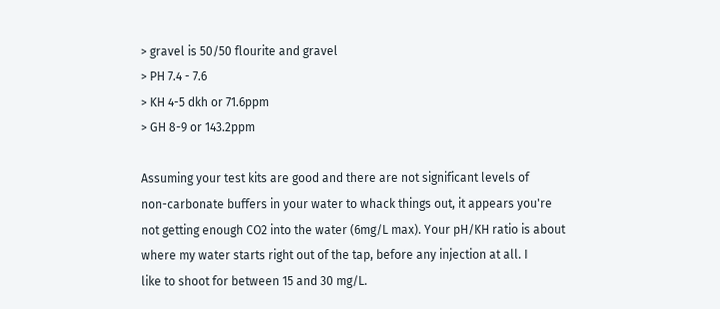> gravel is 50/50 flourite and gravel
> PH 7.4 - 7.6
> KH 4-5 dkh or 71.6ppm
> GH 8-9 or 143.2ppm

Assuming your test kits are good and there are not significant levels of
non-carbonate buffers in your water to whack things out, it appears you're
not getting enough CO2 into the water (6mg/L max). Your pH/KH ratio is about
where my water starts right out of the tap, before any injection at all. I
like to shoot for between 15 and 30 mg/L.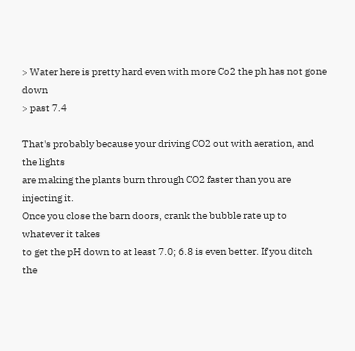> Water here is pretty hard even with more Co2 the ph has not gone down
> past 7.4

That's probably because your driving CO2 out with aeration, and the lights
are making the plants burn through CO2 faster than you are injecting it.
Once you close the barn doors, crank the bubble rate up to whatever it takes
to get the pH down to at least 7.0; 6.8 is even better. If you ditch the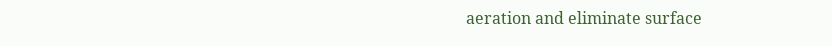aeration and eliminate surface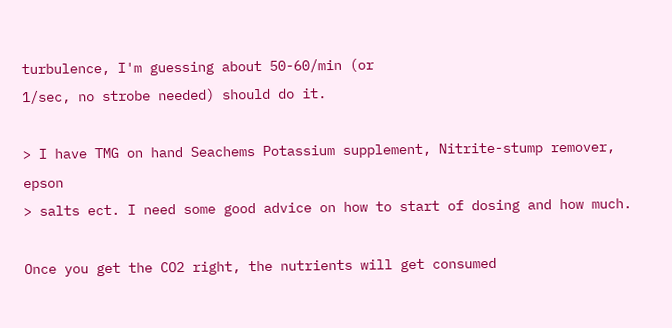turbulence, I'm guessing about 50-60/min (or
1/sec, no strobe needed) should do it.

> I have TMG on hand Seachems Potassium supplement, Nitrite-stump remover, epson
> salts ect. I need some good advice on how to start of dosing and how much.

Once you get the CO2 right, the nutrients will get consumed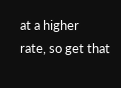at a higher
rate, so get that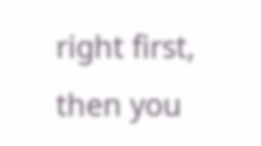right first, then you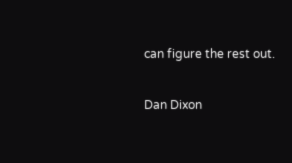can figure the rest out.

Dan Dixon